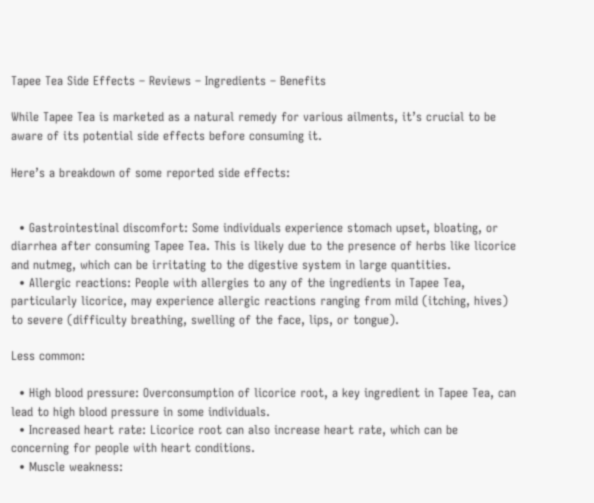Tapee Tea Side Effects – Reviews – Ingredients – Benefits

While Tapee Tea is marketed as a natural remedy for various ailments, it’s crucial to be aware of its potential side effects before consuming it.

Here’s a breakdown of some reported side effects:


  • Gastrointestinal discomfort: Some individuals experience stomach upset, bloating, or diarrhea after consuming Tapee Tea. This is likely due to the presence of herbs like licorice and nutmeg, which can be irritating to the digestive system in large quantities.
  • Allergic reactions: People with allergies to any of the ingredients in Tapee Tea, particularly licorice, may experience allergic reactions ranging from mild (itching, hives) to severe (difficulty breathing, swelling of the face, lips, or tongue).

Less common:

  • High blood pressure: Overconsumption of licorice root, a key ingredient in Tapee Tea, can lead to high blood pressure in some individuals.
  • Increased heart rate: Licorice root can also increase heart rate, which can be concerning for people with heart conditions.
  • Muscle weakness: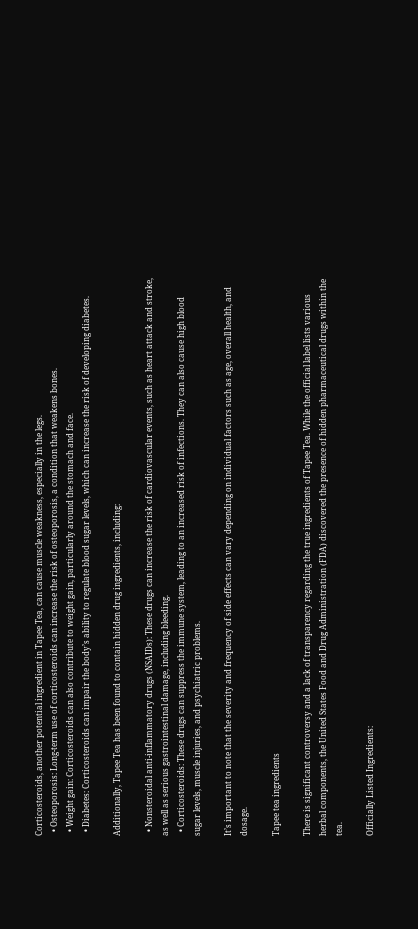Corticosteroids, another potential ingredient in Tapee Tea, can cause muscle weakness, especially in the legs.
  • Osteoporosis: Long-term use of corticosteroids can increase the risk of osteoporosis, a condition that weakens bones.
  • Weight gain: Corticosteroids can also contribute to weight gain, particularly around the stomach and face.
  • Diabetes: Corticosteroids can impair the body’s ability to regulate blood sugar levels, which can increase the risk of developing diabetes.

Additionally, Tapee Tea has been found to contain hidden drug ingredients, including:

  • Nonsteroidal anti-inflammatory drugs (NSAIDs): These drugs can increase the risk of cardiovascular events, such as heart attack and stroke, as well as serious gastrointestinal damage, including bleeding.
  • Corticosteroids: These drugs can suppress the immune system, leading to an increased risk of infections. They can also cause high blood sugar levels, muscle injuries, and psychiatric problems.

It’s important to note that the severity and frequency of side effects can vary depending on individual factors such as age, overall health, and dosage.

Tapee tea ingredients

There is significant controversy and a lack of transparency regarding the true ingredients of Tapee Tea. While the official label lists various herbal components, the United States Food and Drug Administration (FDA) discovered the presence of hidden pharmaceutical drugs within the tea.

Officially Listed Ingredients: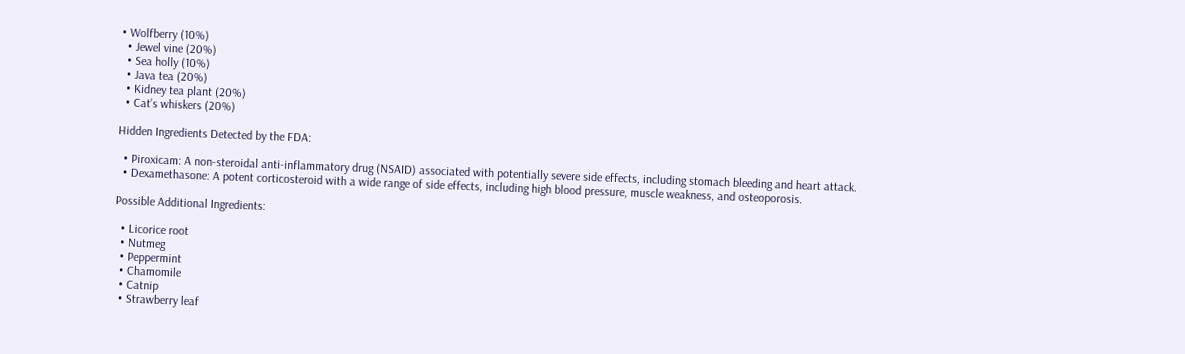• Wolfberry (10%)
  • Jewel vine (20%)
  • Sea holly (10%)
  • Java tea (20%)
  • Kidney tea plant (20%)
  • Cat’s whiskers (20%)

Hidden Ingredients Detected by the FDA:

  • Piroxicam: A non-steroidal anti-inflammatory drug (NSAID) associated with potentially severe side effects, including stomach bleeding and heart attack.
  • Dexamethasone: A potent corticosteroid with a wide range of side effects, including high blood pressure, muscle weakness, and osteoporosis.

Possible Additional Ingredients:

  • Licorice root
  • Nutmeg
  • Peppermint
  • Chamomile
  • Catnip
  • Strawberry leaf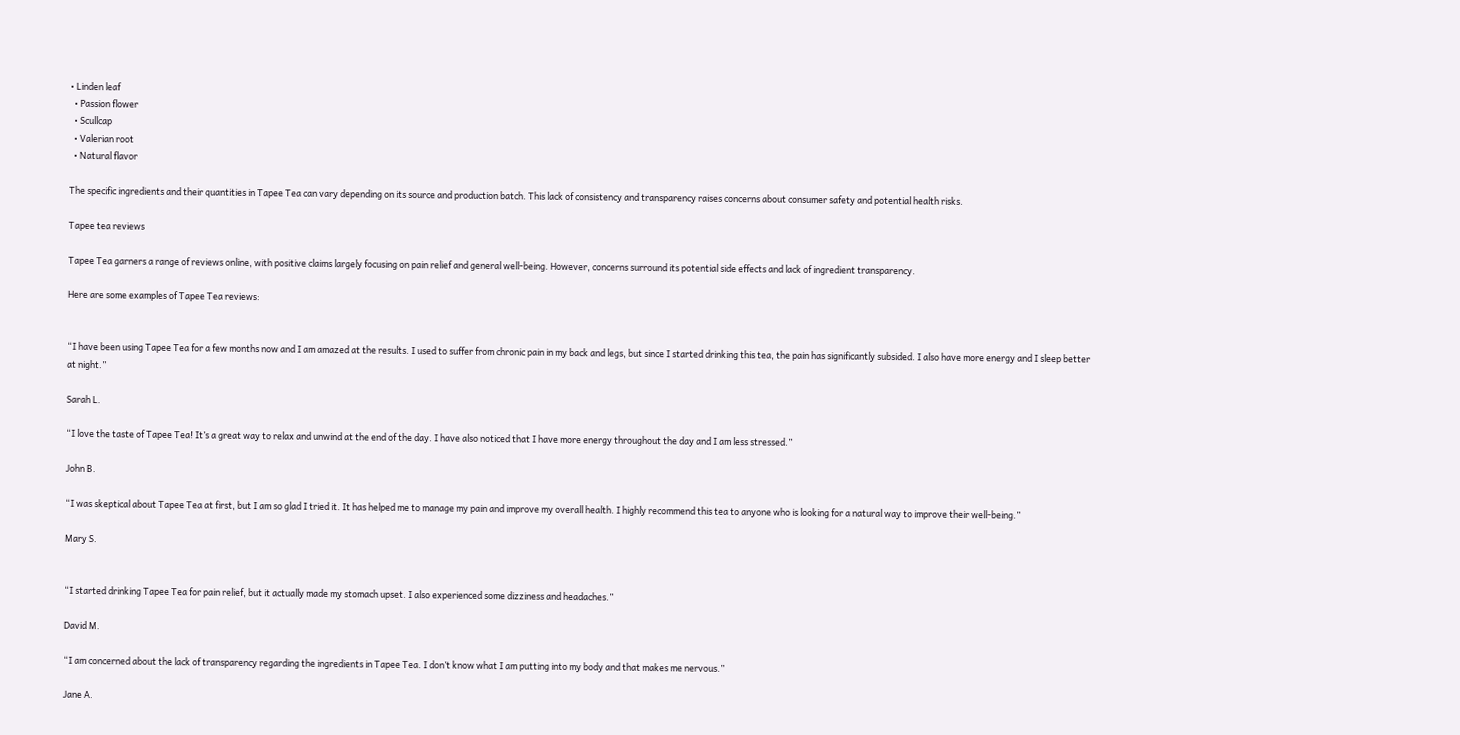• Linden leaf
  • Passion flower
  • Scullcap
  • Valerian root
  • Natural flavor

The specific ingredients and their quantities in Tapee Tea can vary depending on its source and production batch. This lack of consistency and transparency raises concerns about consumer safety and potential health risks.

Tapee tea reviews

Tapee Tea garners a range of reviews online, with positive claims largely focusing on pain relief and general well-being. However, concerns surround its potential side effects and lack of ingredient transparency.

Here are some examples of Tapee Tea reviews:


“I have been using Tapee Tea for a few months now and I am amazed at the results. I used to suffer from chronic pain in my back and legs, but since I started drinking this tea, the pain has significantly subsided. I also have more energy and I sleep better at night.”

Sarah L.

“I love the taste of Tapee Tea! It’s a great way to relax and unwind at the end of the day. I have also noticed that I have more energy throughout the day and I am less stressed.”

John B.

“I was skeptical about Tapee Tea at first, but I am so glad I tried it. It has helped me to manage my pain and improve my overall health. I highly recommend this tea to anyone who is looking for a natural way to improve their well-being.”

Mary S.


“I started drinking Tapee Tea for pain relief, but it actually made my stomach upset. I also experienced some dizziness and headaches.”

David M.

“I am concerned about the lack of transparency regarding the ingredients in Tapee Tea. I don’t know what I am putting into my body and that makes me nervous.”

Jane A.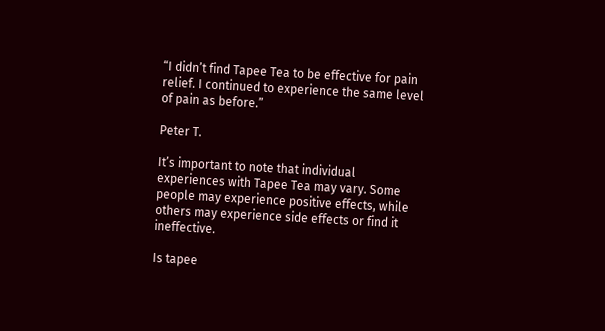“I didn’t find Tapee Tea to be effective for pain relief. I continued to experience the same level of pain as before.”

Peter T.

It’s important to note that individual experiences with Tapee Tea may vary. Some people may experience positive effects, while others may experience side effects or find it ineffective.

Is tapee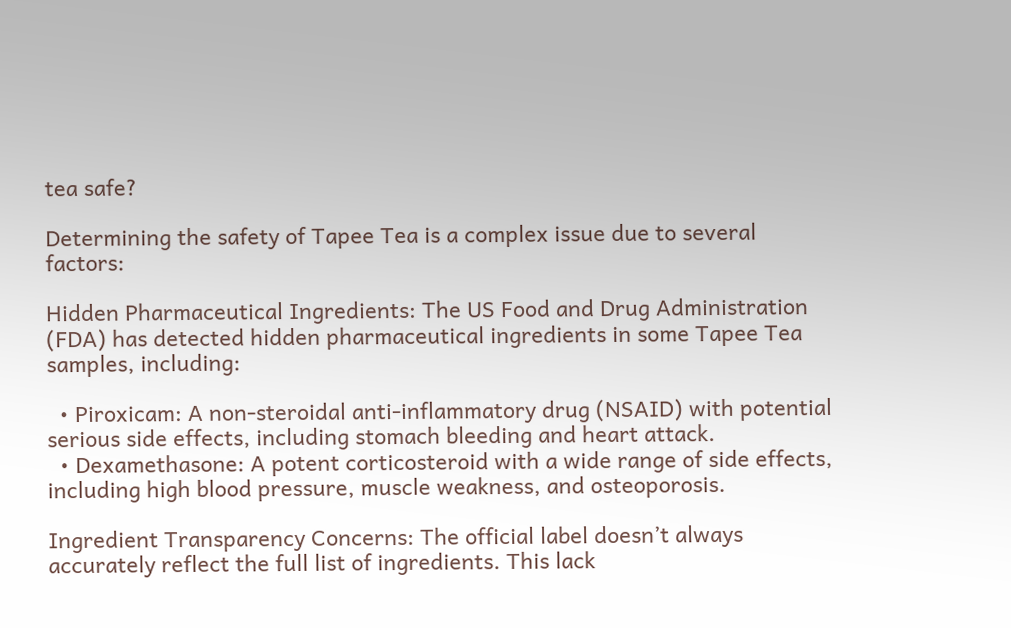tea safe?

Determining the safety of Tapee Tea is a complex issue due to several factors:

Hidden Pharmaceutical Ingredients: The US Food and Drug Administration (FDA) has detected hidden pharmaceutical ingredients in some Tapee Tea samples, including:

  • Piroxicam: A non-steroidal anti-inflammatory drug (NSAID) with potential serious side effects, including stomach bleeding and heart attack.
  • Dexamethasone: A potent corticosteroid with a wide range of side effects, including high blood pressure, muscle weakness, and osteoporosis.

Ingredient Transparency Concerns: The official label doesn’t always accurately reflect the full list of ingredients. This lack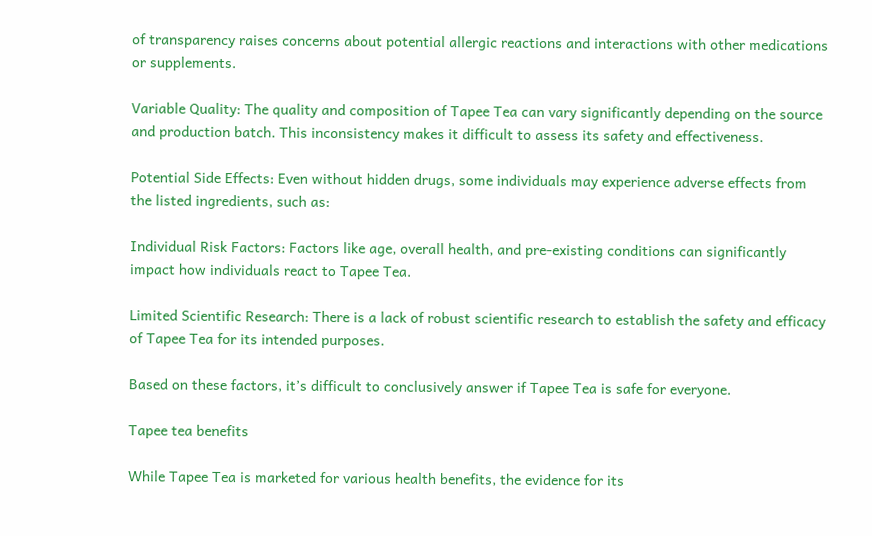of transparency raises concerns about potential allergic reactions and interactions with other medications or supplements.

Variable Quality: The quality and composition of Tapee Tea can vary significantly depending on the source and production batch. This inconsistency makes it difficult to assess its safety and effectiveness.

Potential Side Effects: Even without hidden drugs, some individuals may experience adverse effects from the listed ingredients, such as:

Individual Risk Factors: Factors like age, overall health, and pre-existing conditions can significantly impact how individuals react to Tapee Tea.

Limited Scientific Research: There is a lack of robust scientific research to establish the safety and efficacy of Tapee Tea for its intended purposes.

Based on these factors, it’s difficult to conclusively answer if Tapee Tea is safe for everyone.

Tapee tea benefits

While Tapee Tea is marketed for various health benefits, the evidence for its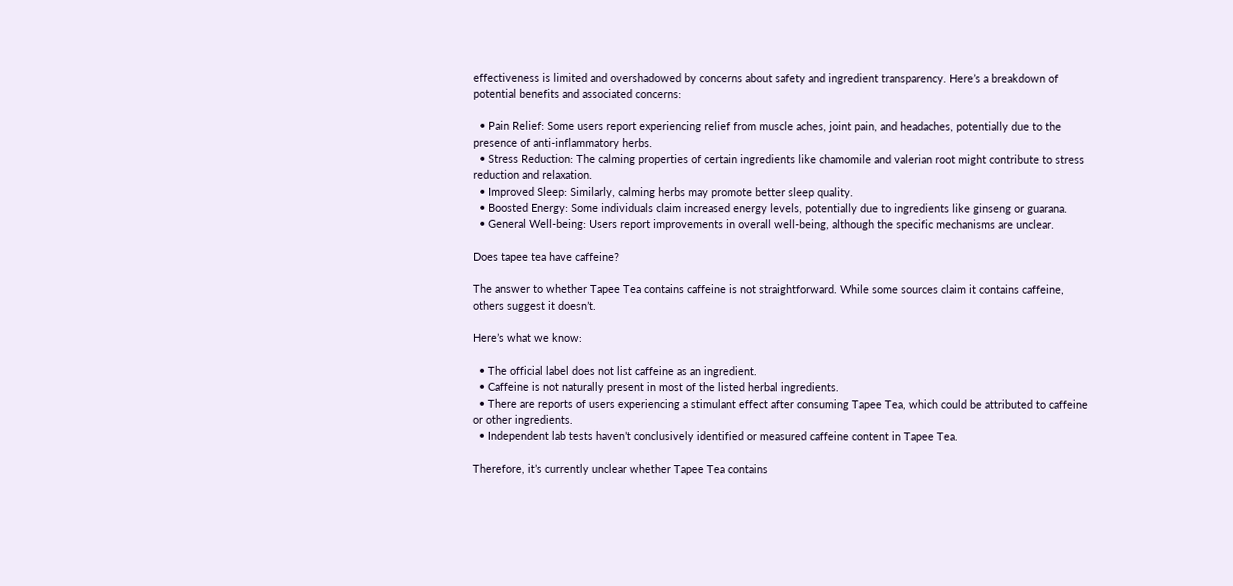effectiveness is limited and overshadowed by concerns about safety and ingredient transparency. Here’s a breakdown of potential benefits and associated concerns:

  • Pain Relief: Some users report experiencing relief from muscle aches, joint pain, and headaches, potentially due to the presence of anti-inflammatory herbs.
  • Stress Reduction: The calming properties of certain ingredients like chamomile and valerian root might contribute to stress reduction and relaxation.
  • Improved Sleep: Similarly, calming herbs may promote better sleep quality.
  • Boosted Energy: Some individuals claim increased energy levels, potentially due to ingredients like ginseng or guarana.
  • General Well-being: Users report improvements in overall well-being, although the specific mechanisms are unclear.

Does tapee tea have caffeine?

The answer to whether Tapee Tea contains caffeine is not straightforward. While some sources claim it contains caffeine, others suggest it doesn’t.

Here’s what we know:

  • The official label does not list caffeine as an ingredient.
  • Caffeine is not naturally present in most of the listed herbal ingredients.
  • There are reports of users experiencing a stimulant effect after consuming Tapee Tea, which could be attributed to caffeine or other ingredients.
  • Independent lab tests haven’t conclusively identified or measured caffeine content in Tapee Tea.

Therefore, it’s currently unclear whether Tapee Tea contains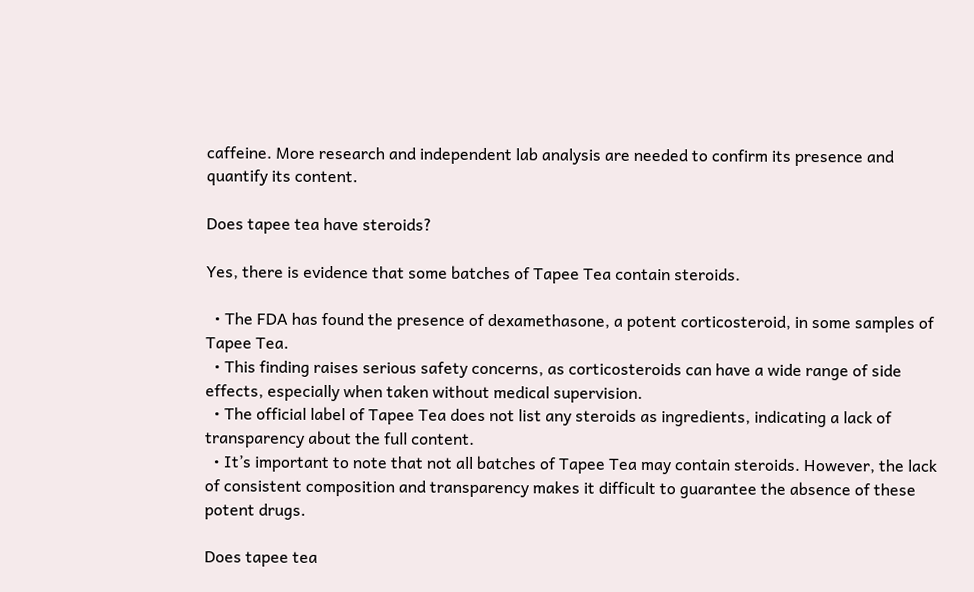caffeine. More research and independent lab analysis are needed to confirm its presence and quantify its content.

Does tapee tea have steroids?

Yes, there is evidence that some batches of Tapee Tea contain steroids.

  • The FDA has found the presence of dexamethasone, a potent corticosteroid, in some samples of Tapee Tea.
  • This finding raises serious safety concerns, as corticosteroids can have a wide range of side effects, especially when taken without medical supervision.
  • The official label of Tapee Tea does not list any steroids as ingredients, indicating a lack of transparency about the full content.
  • It’s important to note that not all batches of Tapee Tea may contain steroids. However, the lack of consistent composition and transparency makes it difficult to guarantee the absence of these potent drugs.

Does tapee tea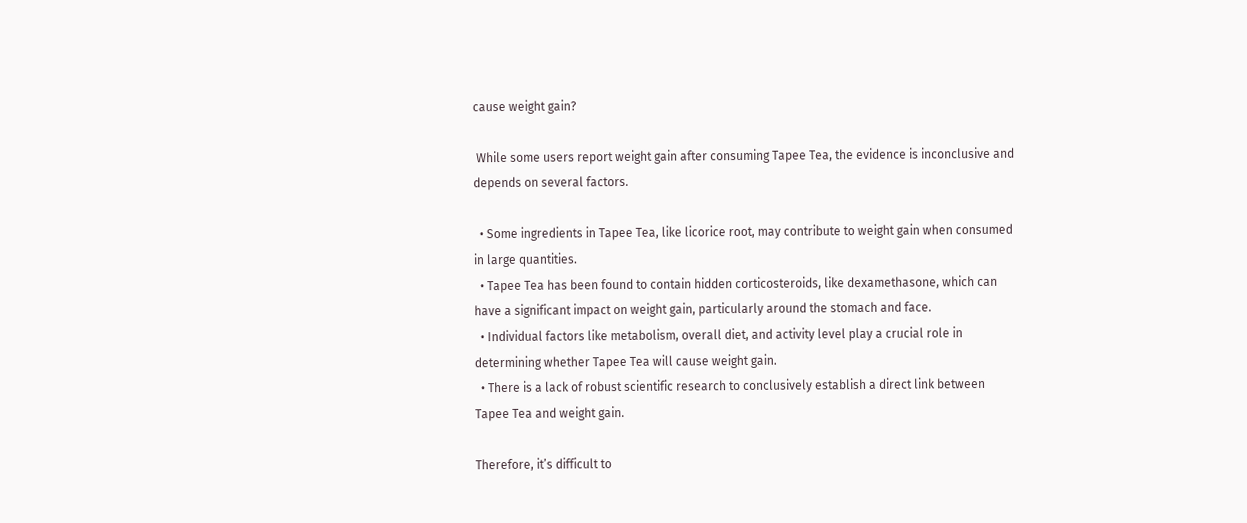cause weight gain?

 While some users report weight gain after consuming Tapee Tea, the evidence is inconclusive and depends on several factors.

  • Some ingredients in Tapee Tea, like licorice root, may contribute to weight gain when consumed in large quantities.
  • Tapee Tea has been found to contain hidden corticosteroids, like dexamethasone, which can have a significant impact on weight gain, particularly around the stomach and face.
  • Individual factors like metabolism, overall diet, and activity level play a crucial role in determining whether Tapee Tea will cause weight gain.
  • There is a lack of robust scientific research to conclusively establish a direct link between Tapee Tea and weight gain.

Therefore, it’s difficult to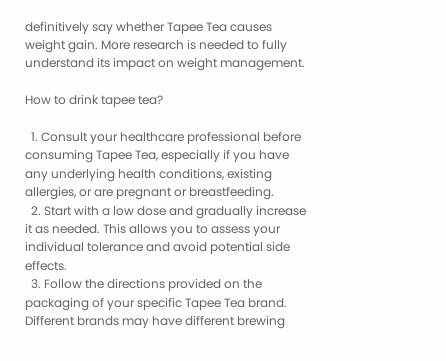definitively say whether Tapee Tea causes weight gain. More research is needed to fully understand its impact on weight management.

How to drink tapee tea?

  1. Consult your healthcare professional before consuming Tapee Tea, especially if you have any underlying health conditions, existing allergies, or are pregnant or breastfeeding.
  2. Start with a low dose and gradually increase it as needed. This allows you to assess your individual tolerance and avoid potential side effects.
  3. Follow the directions provided on the packaging of your specific Tapee Tea brand. Different brands may have different brewing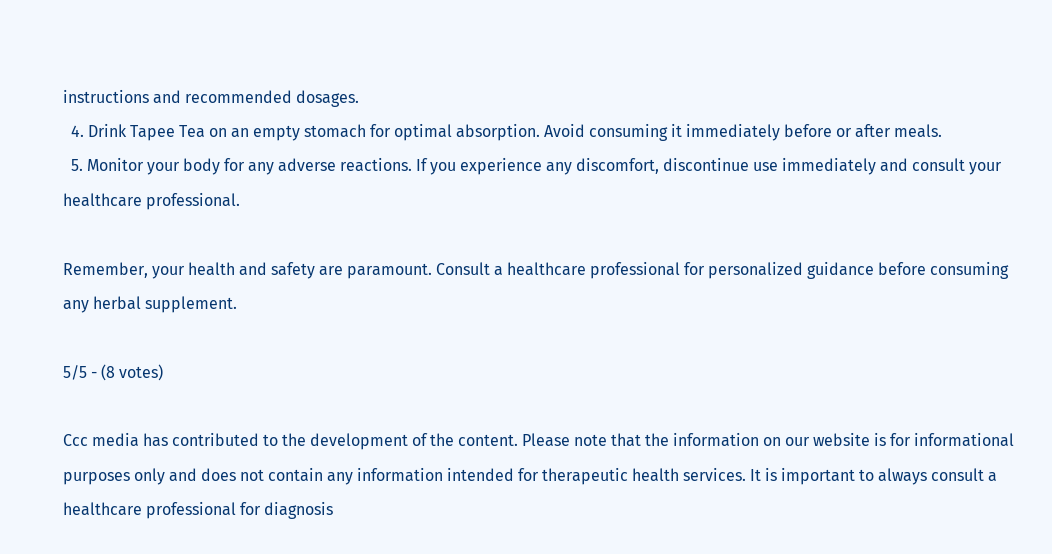instructions and recommended dosages.
  4. Drink Tapee Tea on an empty stomach for optimal absorption. Avoid consuming it immediately before or after meals.
  5. Monitor your body for any adverse reactions. If you experience any discomfort, discontinue use immediately and consult your healthcare professional.

Remember, your health and safety are paramount. Consult a healthcare professional for personalized guidance before consuming any herbal supplement.

5/5 - (8 votes)

Ccc media has contributed to the development of the content. Please note that the information on our website is for informational purposes only and does not contain any information intended for therapeutic health services. It is important to always consult a healthcare professional for diagnosis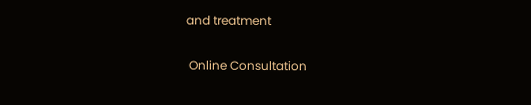and treatment

 Online Consultation